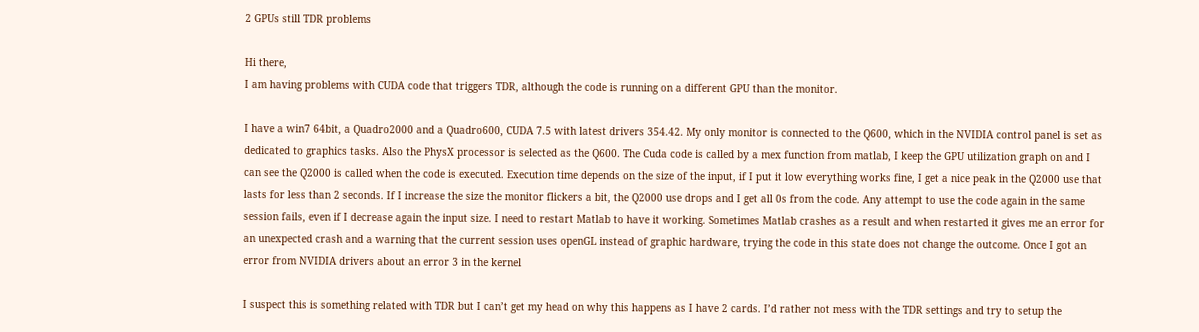2 GPUs still TDR problems

Hi there,
I am having problems with CUDA code that triggers TDR, although the code is running on a different GPU than the monitor.

I have a win7 64bit, a Quadro2000 and a Quadro600, CUDA 7.5 with latest drivers 354.42. My only monitor is connected to the Q600, which in the NVIDIA control panel is set as dedicated to graphics tasks. Also the PhysX processor is selected as the Q600. The Cuda code is called by a mex function from matlab, I keep the GPU utilization graph on and I can see the Q2000 is called when the code is executed. Execution time depends on the size of the input, if I put it low everything works fine, I get a nice peak in the Q2000 use that lasts for less than 2 seconds. If I increase the size the monitor flickers a bit, the Q2000 use drops and I get all 0s from the code. Any attempt to use the code again in the same session fails, even if I decrease again the input size. I need to restart Matlab to have it working. Sometimes Matlab crashes as a result and when restarted it gives me an error for an unexpected crash and a warning that the current session uses openGL instead of graphic hardware, trying the code in this state does not change the outcome. Once I got an error from NVIDIA drivers about an error 3 in the kernel

I suspect this is something related with TDR but I can’t get my head on why this happens as I have 2 cards. I’d rather not mess with the TDR settings and try to setup the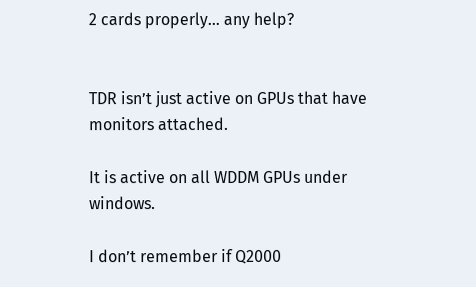2 cards properly… any help?


TDR isn’t just active on GPUs that have monitors attached.

It is active on all WDDM GPUs under windows.

I don’t remember if Q2000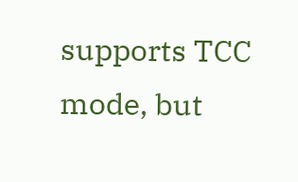supports TCC mode, but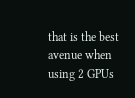that is the best avenue when using 2 GPUs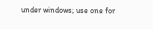under windows; use one for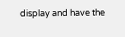display and have the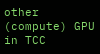other (compute) GPU in TCC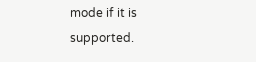mode if it is supported.